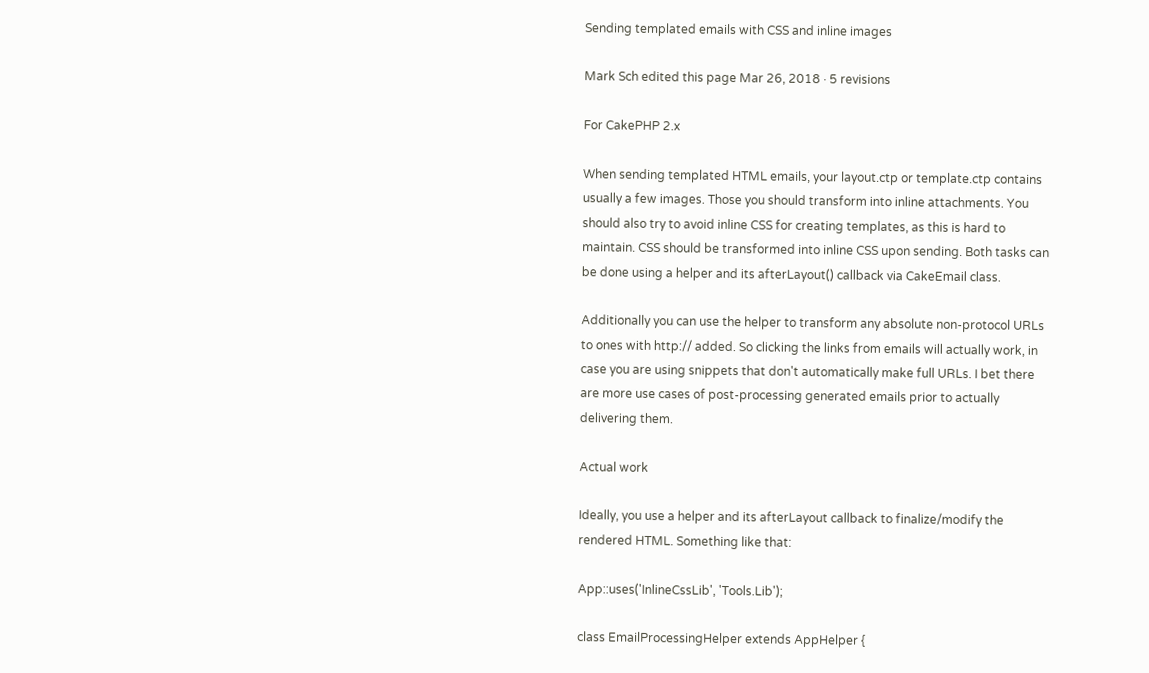Sending templated emails with CSS and inline images

Mark Sch edited this page Mar 26, 2018 · 5 revisions

For CakePHP 2.x

When sending templated HTML emails, your layout.ctp or template.ctp contains usually a few images. Those you should transform into inline attachments. You should also try to avoid inline CSS for creating templates, as this is hard to maintain. CSS should be transformed into inline CSS upon sending. Both tasks can be done using a helper and its afterLayout() callback via CakeEmail class.

Additionally you can use the helper to transform any absolute non-protocol URLs to ones with http:// added. So clicking the links from emails will actually work, in case you are using snippets that don't automatically make full URLs. I bet there are more use cases of post-processing generated emails prior to actually delivering them.

Actual work

Ideally, you use a helper and its afterLayout callback to finalize/modify the rendered HTML. Something like that:

App::uses('InlineCssLib', 'Tools.Lib');

class EmailProcessingHelper extends AppHelper {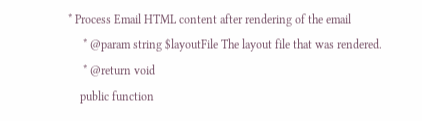* Process Email HTML content after rendering of the email
     * @param string $layoutFile The layout file that was rendered.
     * @return void
    public function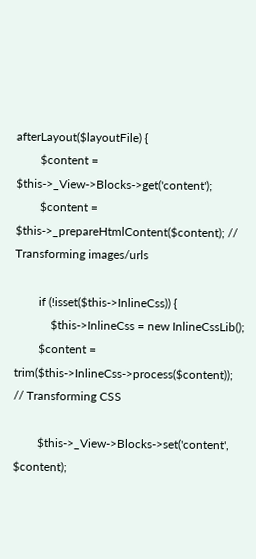afterLayout($layoutFile) {
        $content = $this->_View->Blocks->get('content');
        $content = $this->_prepareHtmlContent($content); // Transforming images/urls

        if (!isset($this->InlineCss)) {
            $this->InlineCss = new InlineCssLib();
        $content = trim($this->InlineCss->process($content)); // Transforming CSS

        $this->_View->Blocks->set('content', $content);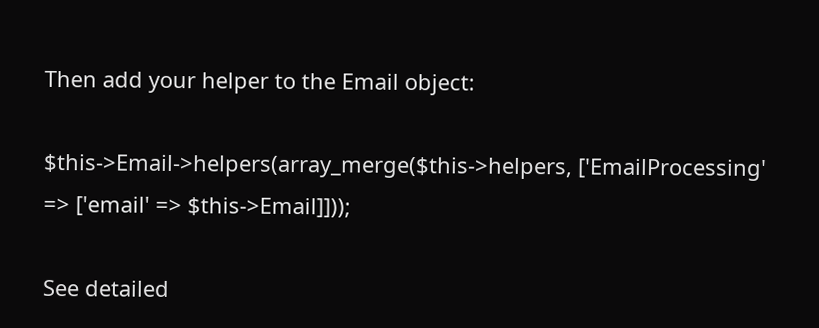Then add your helper to the Email object:

$this->Email->helpers(array_merge($this->helpers, ['EmailProcessing' => ['email' => $this->Email]]));

See detailed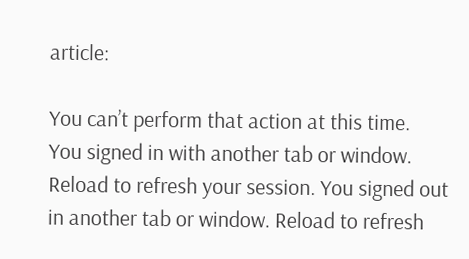article:

You can’t perform that action at this time.
You signed in with another tab or window. Reload to refresh your session. You signed out in another tab or window. Reload to refresh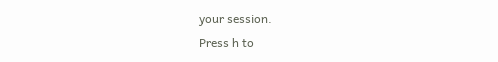your session.
Press h to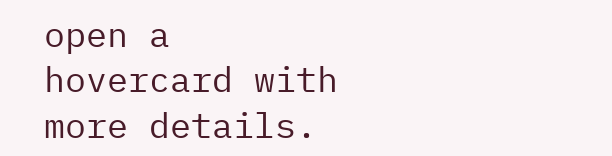open a hovercard with more details.